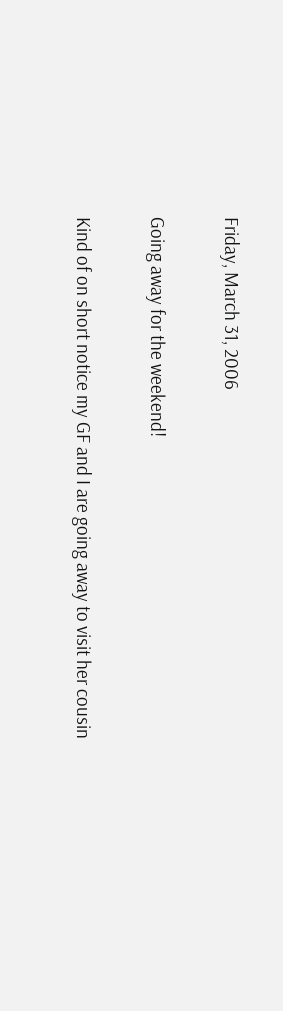Friday, March 31, 2006

Going away for the weekend!

Kind of on short notice my GF and I are going away to visit her cousin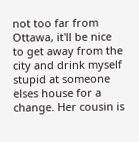not too far from Ottawa, it'll be nice to get away from the city and drink myself stupid at someone elses house for a change. Her cousin is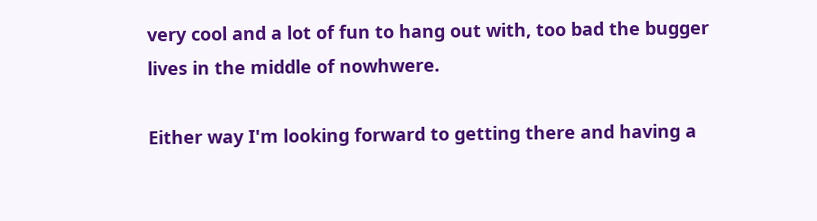very cool and a lot of fun to hang out with, too bad the bugger lives in the middle of nowhwere.

Either way I'm looking forward to getting there and having a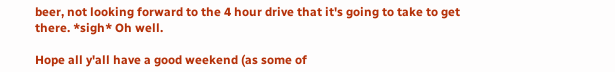beer, not looking forward to the 4 hour drive that it's going to take to get there. *sigh* Oh well.

Hope all y'all have a good weekend (as some of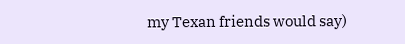my Texan friends would say)